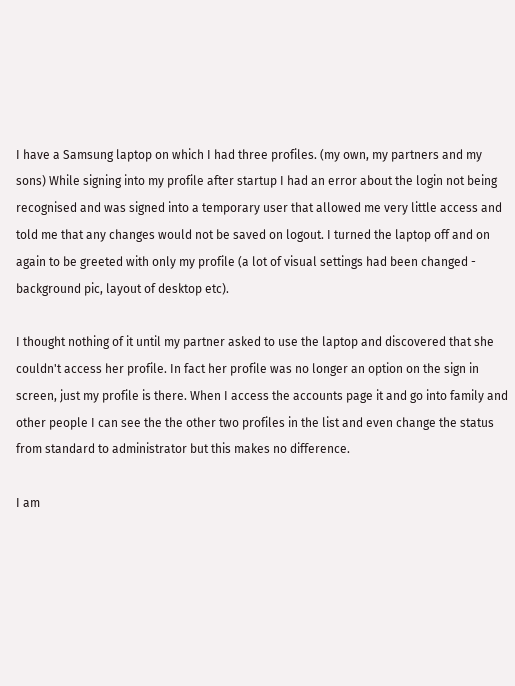I have a Samsung laptop on which I had three profiles. (my own, my partners and my sons) While signing into my profile after startup I had an error about the login not being recognised and was signed into a temporary user that allowed me very little access and told me that any changes would not be saved on logout. I turned the laptop off and on again to be greeted with only my profile (a lot of visual settings had been changed - background pic, layout of desktop etc).

I thought nothing of it until my partner asked to use the laptop and discovered that she couldn't access her profile. In fact her profile was no longer an option on the sign in screen, just my profile is there. When I access the accounts page it and go into family and other people I can see the the other two profiles in the list and even change the status from standard to administrator but this makes no difference.

I am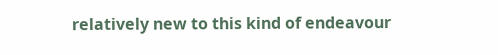relatively new to this kind of endeavour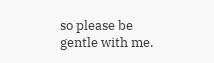so please be gentle with me.